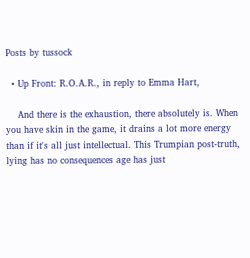Posts by tussock

  • Up Front: R.O.A.R., in reply to Emma Hart,

    And there is the exhaustion, there absolutely is. When you have skin in the game, it drains a lot more energy than if it's all just intellectual. This Trumpian post-truth, lying has no consequences age has just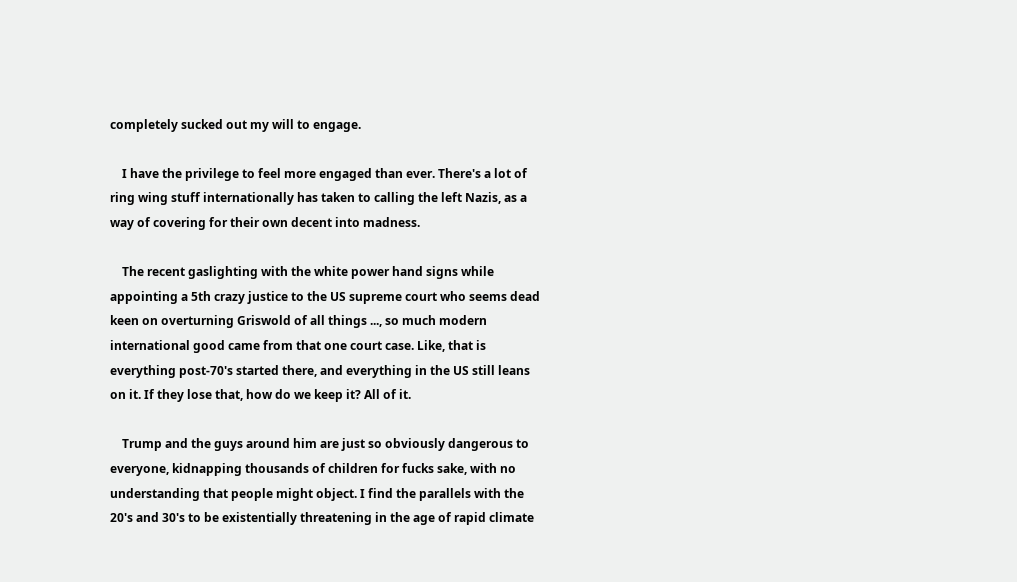completely sucked out my will to engage.

    I have the privilege to feel more engaged than ever. There's a lot of ring wing stuff internationally has taken to calling the left Nazis, as a way of covering for their own decent into madness.

    The recent gaslighting with the white power hand signs while appointing a 5th crazy justice to the US supreme court who seems dead keen on overturning Griswold of all things ..., so much modern international good came from that one court case. Like, that is everything post-70's started there, and everything in the US still leans on it. If they lose that, how do we keep it? All of it.

    Trump and the guys around him are just so obviously dangerous to everyone, kidnapping thousands of children for fucks sake, with no understanding that people might object. I find the parallels with the 20's and 30's to be existentially threatening in the age of rapid climate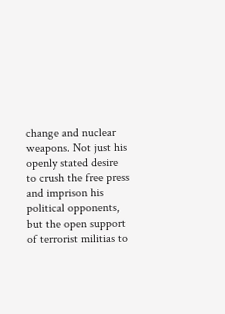change and nuclear weapons. Not just his openly stated desire to crush the free press and imprison his political opponents, but the open support of terrorist militias to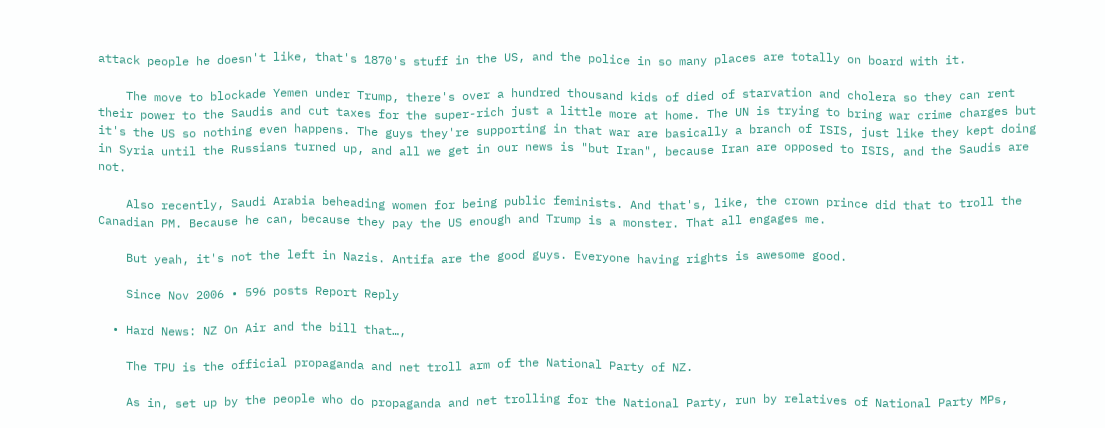attack people he doesn't like, that's 1870's stuff in the US, and the police in so many places are totally on board with it.

    The move to blockade Yemen under Trump, there's over a hundred thousand kids of died of starvation and cholera so they can rent their power to the Saudis and cut taxes for the super-rich just a little more at home. The UN is trying to bring war crime charges but it's the US so nothing even happens. The guys they're supporting in that war are basically a branch of ISIS, just like they kept doing in Syria until the Russians turned up, and all we get in our news is "but Iran", because Iran are opposed to ISIS, and the Saudis are not.

    Also recently, Saudi Arabia beheading women for being public feminists. And that's, like, the crown prince did that to troll the Canadian PM. Because he can, because they pay the US enough and Trump is a monster. That all engages me.

    But yeah, it's not the left in Nazis. Antifa are the good guys. Everyone having rights is awesome good.

    Since Nov 2006 • 596 posts Report Reply

  • Hard News: NZ On Air and the bill that…,

    The TPU is the official propaganda and net troll arm of the National Party of NZ.

    As in, set up by the people who do propaganda and net trolling for the National Party, run by relatives of National Party MPs,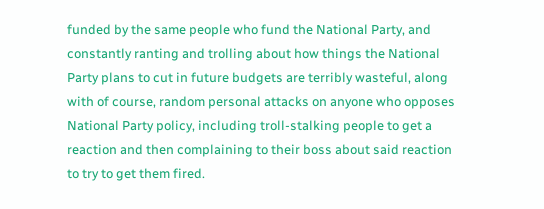funded by the same people who fund the National Party, and constantly ranting and trolling about how things the National Party plans to cut in future budgets are terribly wasteful, along with of course, random personal attacks on anyone who opposes National Party policy, including troll-stalking people to get a reaction and then complaining to their boss about said reaction to try to get them fired.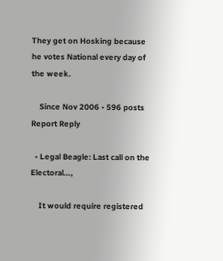They get on Hosking because he votes National every day of the week.

    Since Nov 2006 • 596 posts Report Reply

  • Legal Beagle: Last call on the Electoral…,

    It would require registered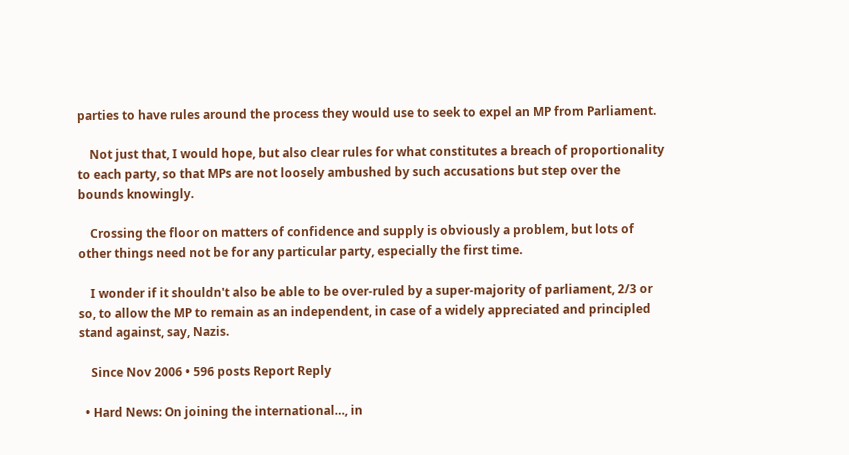parties to have rules around the process they would use to seek to expel an MP from Parliament.

    Not just that, I would hope, but also clear rules for what constitutes a breach of proportionality to each party, so that MPs are not loosely ambushed by such accusations but step over the bounds knowingly.

    Crossing the floor on matters of confidence and supply is obviously a problem, but lots of other things need not be for any particular party, especially the first time.

    I wonder if it shouldn't also be able to be over-ruled by a super-majority of parliament, 2/3 or so, to allow the MP to remain as an independent, in case of a widely appreciated and principled stand against, say, Nazis.

    Since Nov 2006 • 596 posts Report Reply

  • Hard News: On joining the international…, in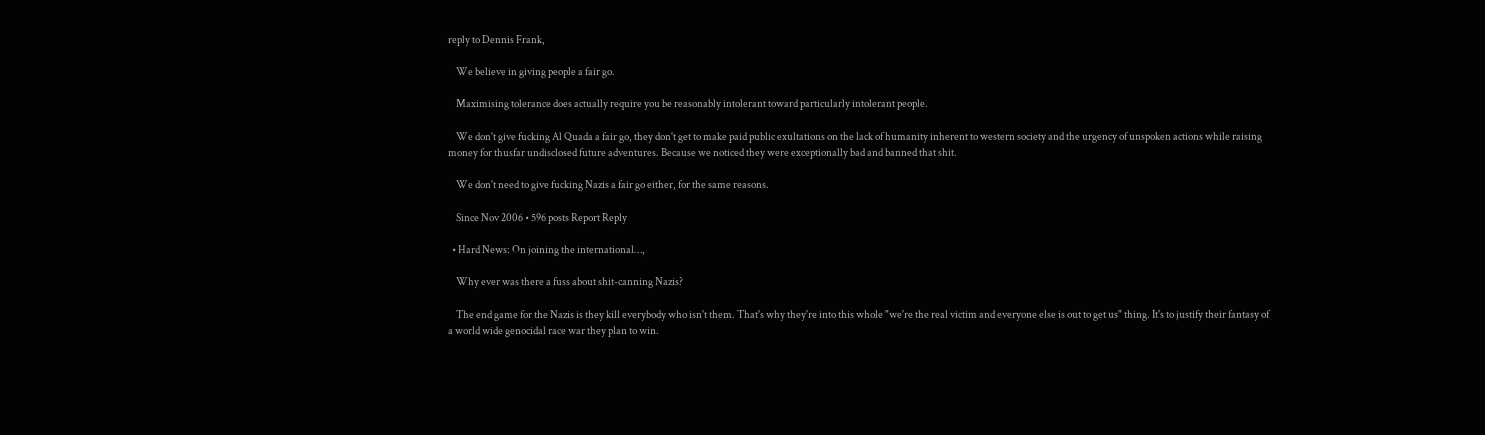reply to Dennis Frank,

    We believe in giving people a fair go.

    Maximising tolerance does actually require you be reasonably intolerant toward particularly intolerant people.

    We don't give fucking Al Quada a fair go, they don't get to make paid public exultations on the lack of humanity inherent to western society and the urgency of unspoken actions while raising money for thusfar undisclosed future adventures. Because we noticed they were exceptionally bad and banned that shit.

    We don't need to give fucking Nazis a fair go either, for the same reasons.

    Since Nov 2006 • 596 posts Report Reply

  • Hard News: On joining the international…,

    Why ever was there a fuss about shit-canning Nazis?

    The end game for the Nazis is they kill everybody who isn't them. That's why they're into this whole "we're the real victim and everyone else is out to get us" thing. It's to justify their fantasy of a world wide genocidal race war they plan to win.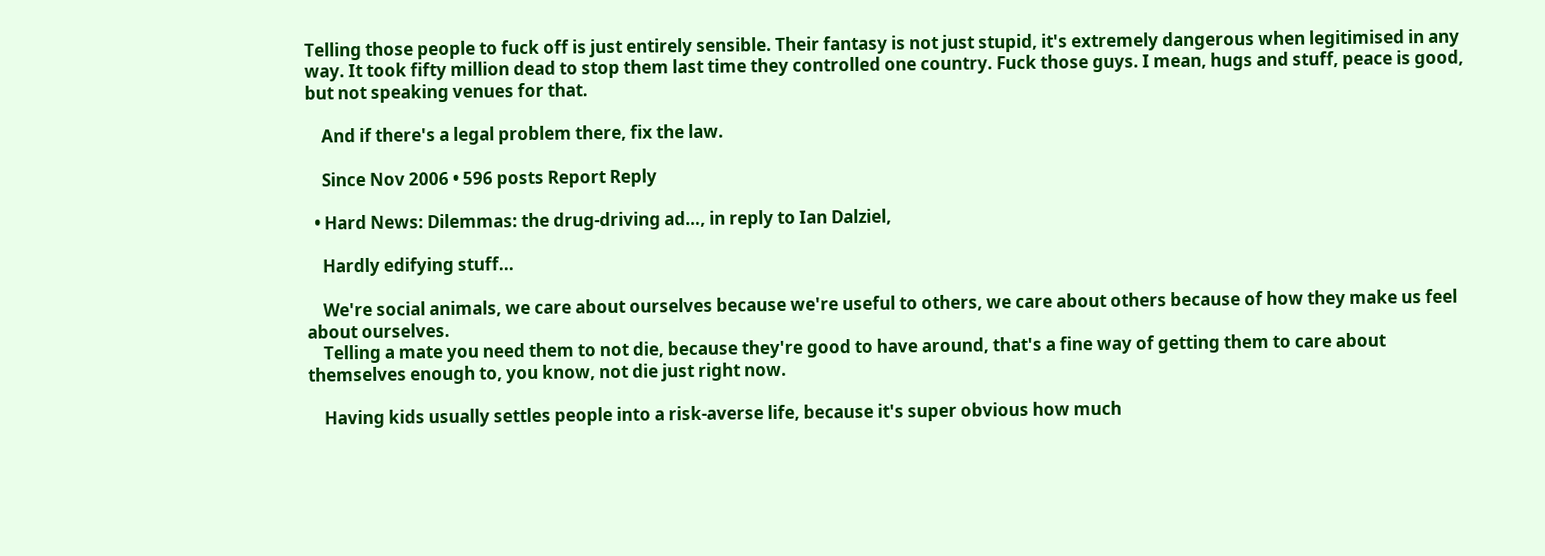Telling those people to fuck off is just entirely sensible. Their fantasy is not just stupid, it's extremely dangerous when legitimised in any way. It took fifty million dead to stop them last time they controlled one country. Fuck those guys. I mean, hugs and stuff, peace is good, but not speaking venues for that.

    And if there's a legal problem there, fix the law.

    Since Nov 2006 • 596 posts Report Reply

  • Hard News: Dilemmas: the drug-driving ad…, in reply to Ian Dalziel,

    Hardly edifying stuff...

    We're social animals, we care about ourselves because we're useful to others, we care about others because of how they make us feel about ourselves.
    Telling a mate you need them to not die, because they're good to have around, that's a fine way of getting them to care about themselves enough to, you know, not die just right now.

    Having kids usually settles people into a risk-averse life, because it's super obvious how much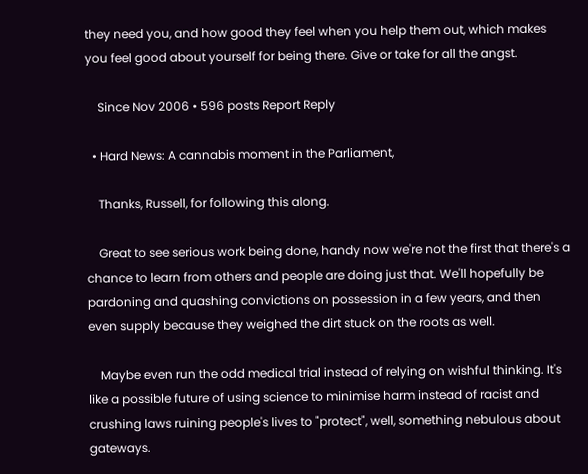they need you, and how good they feel when you help them out, which makes you feel good about yourself for being there. Give or take for all the angst.

    Since Nov 2006 • 596 posts Report Reply

  • Hard News: A cannabis moment in the Parliament,

    Thanks, Russell, for following this along.

    Great to see serious work being done, handy now we're not the first that there's a chance to learn from others and people are doing just that. We'll hopefully be pardoning and quashing convictions on possession in a few years, and then even supply because they weighed the dirt stuck on the roots as well.

    Maybe even run the odd medical trial instead of relying on wishful thinking. It's like a possible future of using science to minimise harm instead of racist and crushing laws ruining people's lives to "protect", well, something nebulous about gateways.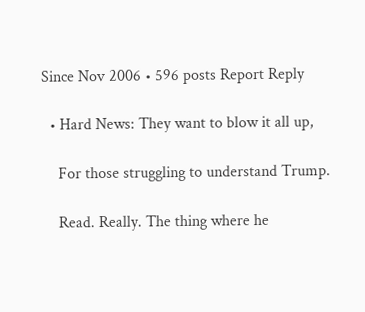Since Nov 2006 • 596 posts Report Reply

  • Hard News: They want to blow it all up,

    For those struggling to understand Trump.

    Read. Really. The thing where he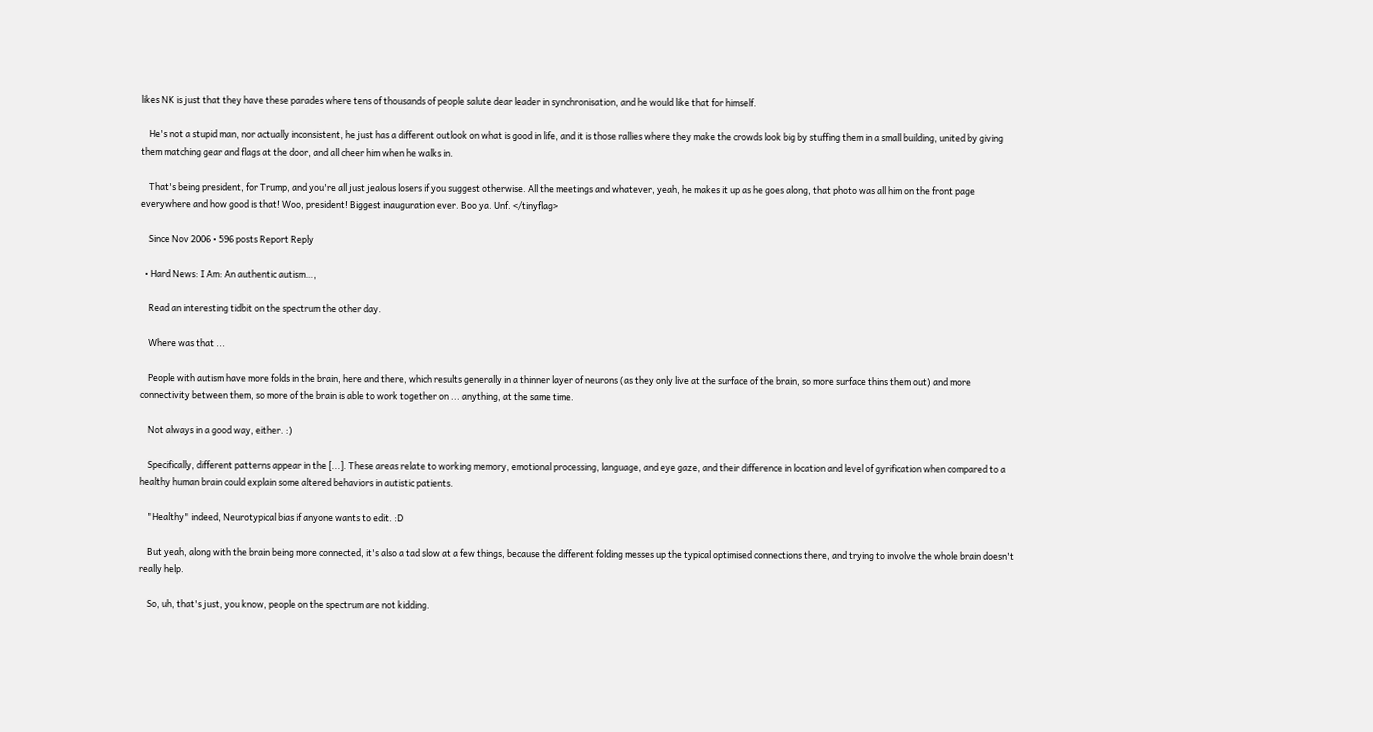likes NK is just that they have these parades where tens of thousands of people salute dear leader in synchronisation, and he would like that for himself.

    He's not a stupid man, nor actually inconsistent, he just has a different outlook on what is good in life, and it is those rallies where they make the crowds look big by stuffing them in a small building, united by giving them matching gear and flags at the door, and all cheer him when he walks in.

    That's being president, for Trump, and you're all just jealous losers if you suggest otherwise. All the meetings and whatever, yeah, he makes it up as he goes along, that photo was all him on the front page everywhere and how good is that! Woo, president! Biggest inauguration ever. Boo ya. Unf. </tinyflag>

    Since Nov 2006 • 596 posts Report Reply

  • Hard News: I Am: An authentic autism…,

    Read an interesting tidbit on the spectrum the other day.

    Where was that ...

    People with autism have more folds in the brain, here and there, which results generally in a thinner layer of neurons (as they only live at the surface of the brain, so more surface thins them out) and more connectivity between them, so more of the brain is able to work together on ... anything, at the same time.

    Not always in a good way, either. :)

    Specifically, different patterns appear in the [...]. These areas relate to working memory, emotional processing, language, and eye gaze, and their difference in location and level of gyrification when compared to a healthy human brain could explain some altered behaviors in autistic patients.

    "Healthy" indeed, Neurotypical bias if anyone wants to edit. :D

    But yeah, along with the brain being more connected, it's also a tad slow at a few things, because the different folding messes up the typical optimised connections there, and trying to involve the whole brain doesn't really help.

    So, uh, that's just, you know, people on the spectrum are not kidding.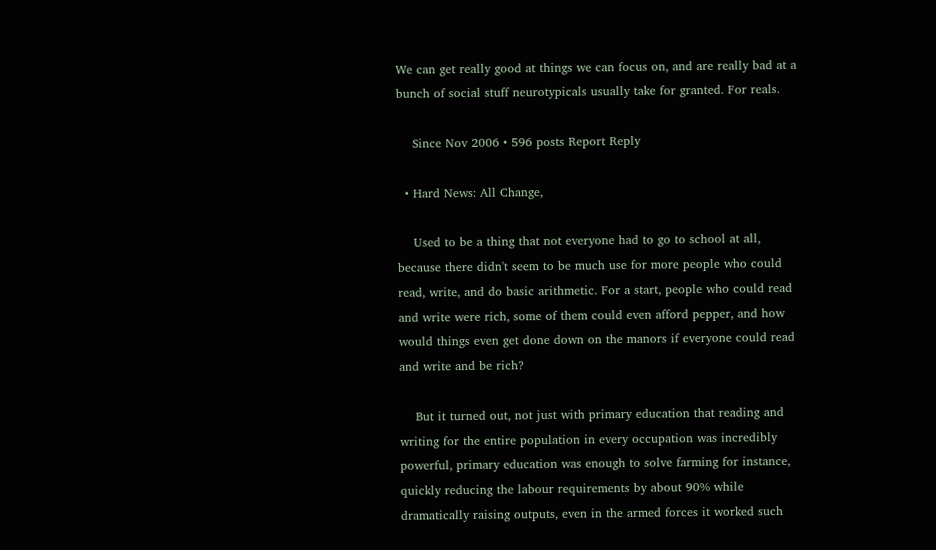We can get really good at things we can focus on, and are really bad at a bunch of social stuff neurotypicals usually take for granted. For reals.

    Since Nov 2006 • 596 posts Report Reply

  • Hard News: All Change,

    Used to be a thing that not everyone had to go to school at all, because there didn't seem to be much use for more people who could read, write, and do basic arithmetic. For a start, people who could read and write were rich, some of them could even afford pepper, and how would things even get done down on the manors if everyone could read and write and be rich?

    But it turned out, not just with primary education that reading and writing for the entire population in every occupation was incredibly powerful, primary education was enough to solve farming for instance, quickly reducing the labour requirements by about 90% while dramatically raising outputs, even in the armed forces it worked such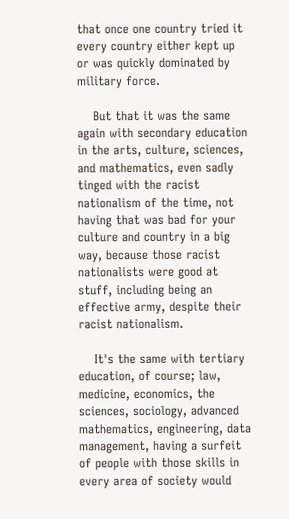that once one country tried it every country either kept up or was quickly dominated by military force.

    But that it was the same again with secondary education in the arts, culture, sciences, and mathematics, even sadly tinged with the racist nationalism of the time, not having that was bad for your culture and country in a big way, because those racist nationalists were good at stuff, including being an effective army, despite their racist nationalism.

    It's the same with tertiary education, of course; law, medicine, economics, the sciences, sociology, advanced mathematics, engineering, data management, having a surfeit of people with those skills in every area of society would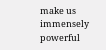make us immensely powerful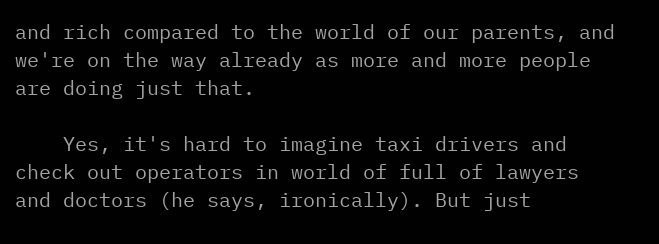and rich compared to the world of our parents, and we're on the way already as more and more people are doing just that.

    Yes, it's hard to imagine taxi drivers and check out operators in world of full of lawyers and doctors (he says, ironically). But just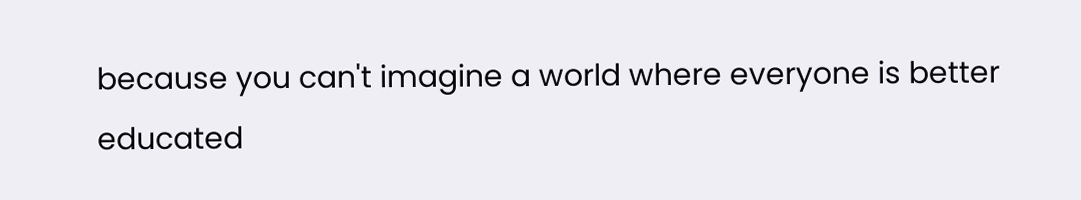because you can't imagine a world where everyone is better educated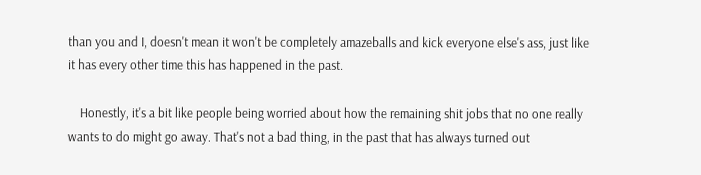than you and I, doesn't mean it won't be completely amazeballs and kick everyone else's ass, just like it has every other time this has happened in the past.

    Honestly, it's a bit like people being worried about how the remaining shit jobs that no one really wants to do might go away. That's not a bad thing, in the past that has always turned out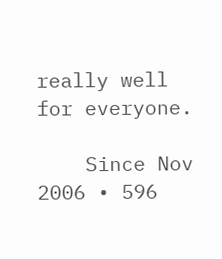really well for everyone.

    Since Nov 2006 • 596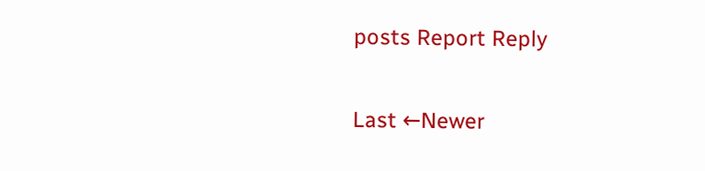posts Report Reply

Last ←Newer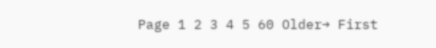Page 1 2 3 4 5 60 Older→ First